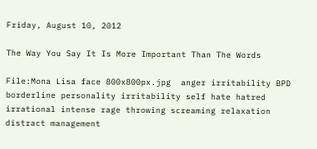Friday, August 10, 2012

The Way You Say It Is More Important Than The Words

File:Mona Lisa face 800x800px.jpg  anger irritability BPD borderline personality irritability self hate hatred  irrational intense rage throwing screaming relaxation distract management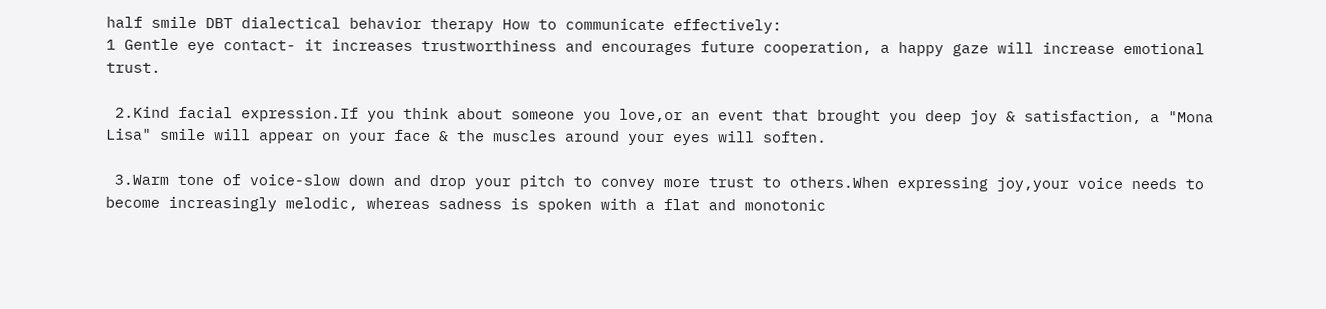half smile DBT dialectical behavior therapy How to communicate effectively:
1 Gentle eye contact- it increases trustworthiness and encourages future cooperation, a happy gaze will increase emotional trust.

 2.Kind facial expression.If you think about someone you love,or an event that brought you deep joy & satisfaction, a "Mona Lisa" smile will appear on your face & the muscles around your eyes will soften.

 3.Warm tone of voice-slow down and drop your pitch to convey more trust to others.When expressing joy,your voice needs to become increasingly melodic, whereas sadness is spoken with a flat and monotonic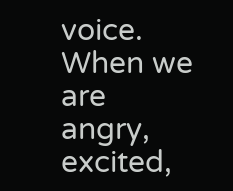voice.  When we are angry, excited,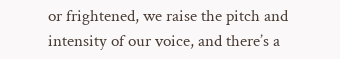or frightened, we raise the pitch and intensity of our voice, and there’s a